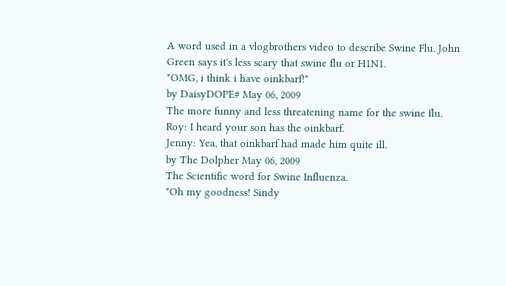A word used in a vlogbrothers video to describe Swine Flu. John Green says it's less scary that swine flu or H1N1.
"OMG, i think i have oinkbarf!"
by DaisyDOPE# May 06, 2009
The more funny and less threatening name for the swine flu.
Roy: I heard your son has the oinkbarf.
Jenny: Yea, that oinkbarf had made him quite ill.
by The Dolpher May 06, 2009
The Scientific word for Swine Influenza.
"Oh my goodness! Sindy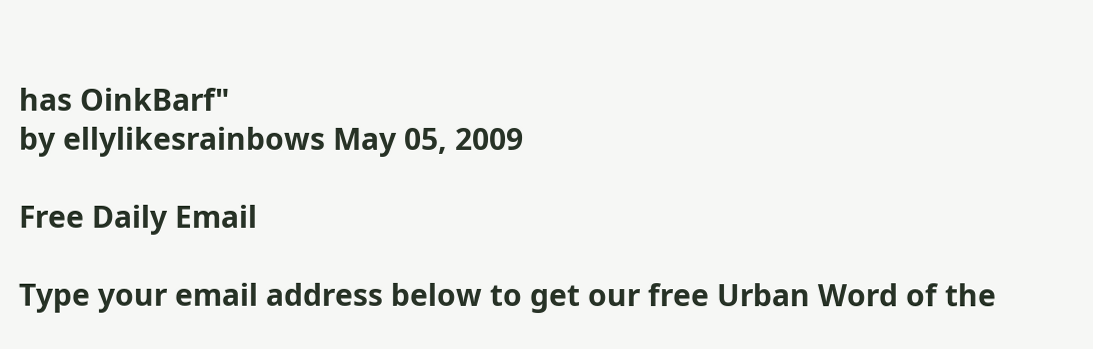has OinkBarf"
by ellylikesrainbows May 05, 2009

Free Daily Email

Type your email address below to get our free Urban Word of the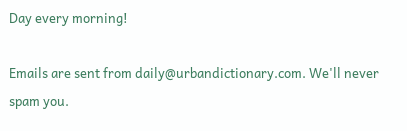Day every morning!

Emails are sent from daily@urbandictionary.com. We'll never spam you.